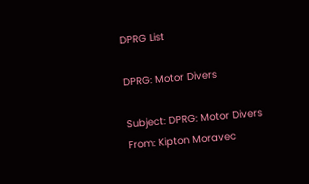DPRG List

DPRG: Motor Divers

Subject: DPRG: Motor Divers
From: Kipton Moravec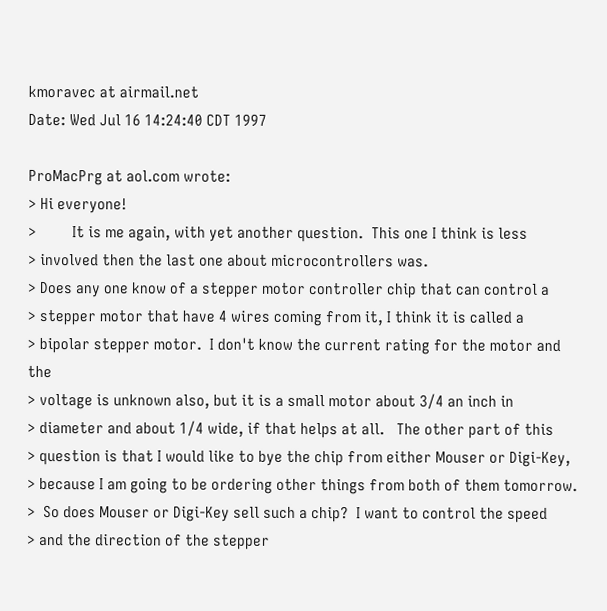kmoravec at airmail.net
Date: Wed Jul 16 14:24:40 CDT 1997

ProMacPrg at aol.com wrote:
> Hi everyone!
>         It is me again, with yet another question.  This one I think is less
> involved then the last one about microcontrollers was.
> Does any one know of a stepper motor controller chip that can control a
> stepper motor that have 4 wires coming from it, I think it is called a
> bipolar stepper motor.  I don't know the current rating for the motor and the
> voltage is unknown also, but it is a small motor about 3/4 an inch in
> diameter and about 1/4 wide, if that helps at all.   The other part of this
> question is that I would like to bye the chip from either Mouser or Digi-Key,
> because I am going to be ordering other things from both of them tomorrow.
>  So does Mouser or Digi-Key sell such a chip?  I want to control the speed
> and the direction of the stepper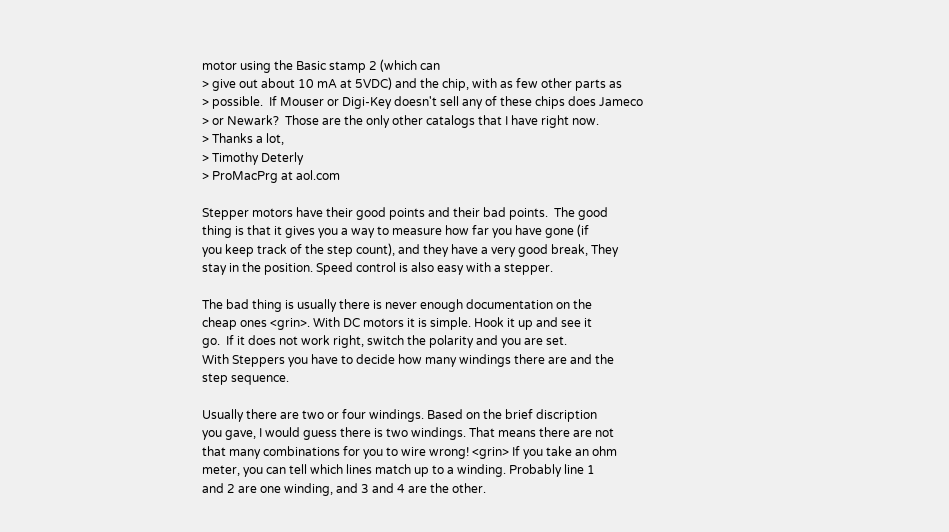motor using the Basic stamp 2 (which can
> give out about 10 mA at 5VDC) and the chip, with as few other parts as
> possible.  If Mouser or Digi-Key doesn't sell any of these chips does Jameco
> or Newark?  Those are the only other catalogs that I have right now.
> Thanks a lot,
> Timothy Deterly
> ProMacPrg at aol.com

Stepper motors have their good points and their bad points.  The good
thing is that it gives you a way to measure how far you have gone (if
you keep track of the step count), and they have a very good break, They
stay in the position. Speed control is also easy with a stepper.

The bad thing is usually there is never enough documentation on the
cheap ones <grin>. With DC motors it is simple. Hook it up and see it
go.  If it does not work right, switch the polarity and you are set.
With Steppers you have to decide how many windings there are and the
step sequence.

Usually there are two or four windings. Based on the brief discription
you gave, I would guess there is two windings. That means there are not
that many combinations for you to wire wrong! <grin> If you take an ohm
meter, you can tell which lines match up to a winding. Probably line 1
and 2 are one winding, and 3 and 4 are the other.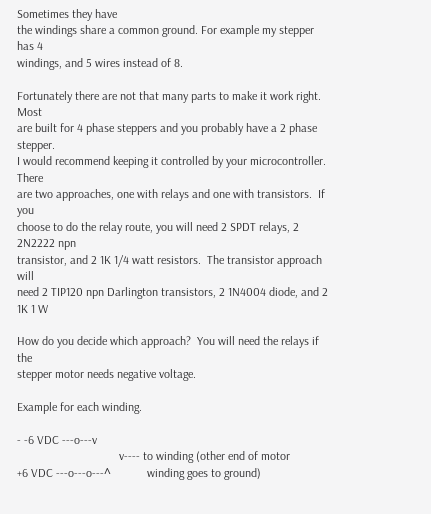Sometimes they have
the windings share a common ground. For example my stepper has 4
windings, and 5 wires instead of 8.

Fortunately there are not that many parts to make it work right. Most
are built for 4 phase steppers and you probably have a 2 phase stepper.
I would recommend keeping it controlled by your microcontroller.  There
are two approaches, one with relays and one with transistors.  If you
choose to do the relay route, you will need 2 SPDT relays, 2 2N2222 npn
transistor, and 2 1K 1/4 watt resistors.  The transistor approach will
need 2 TIP120 npn Darlington transistors, 2 1N4004 diode, and 2 1K 1 W

How do you decide which approach?  You will need the relays if the
stepper motor needs negative voltage.

Example for each winding.

- -6 VDC ---o---v
                                  v---- to winding (other end of motor
+6 VDC ---o---o---^            winding goes to ground)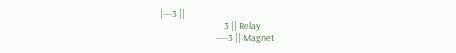|---3 ||
                                3 || Relay
                            ----3 || Magnet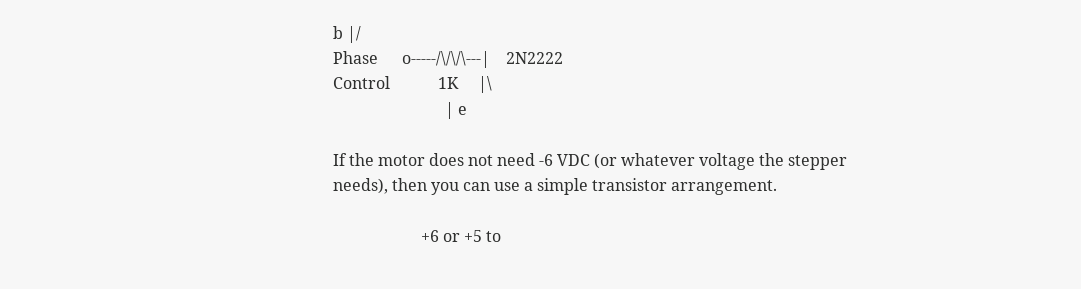b |/
Phase      o-----/\/\/\---|    2N2222
Control            1K     |\
                            | e

If the motor does not need -6 VDC (or whatever voltage the stepper
needs), then you can use a simple transistor arrangement.

                      +6 or +5 to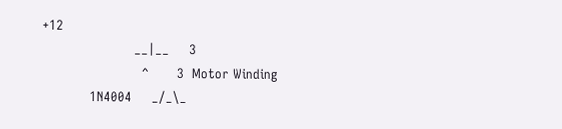+12
                       __|__     3
                         ^       3  Motor Winding
            1N4004     _/_\_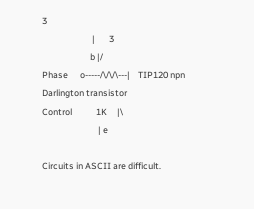3
                         |       3
                        b |/
Phase      o-----/\/\/\---|    TIP120 npn Darlington transistor
Control            1K     |\
                            | e

Circuits in ASCII are difficult.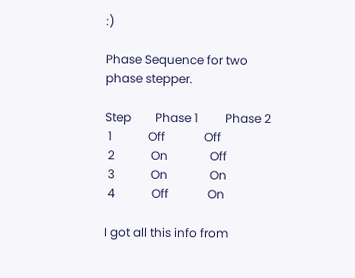:)

Phase Sequence for two phase stepper.

Step        Phase 1         Phase 2
 1            Off             Off
 2            On              Off
 3            On              On
 4            Off             On

I got all this info from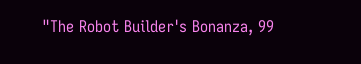"The Robot Builder's Bonanza, 99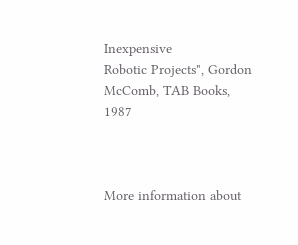Inexpensive
Robotic Projects", Gordon McComb, TAB Books, 1987



More information about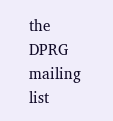the DPRG mailing list